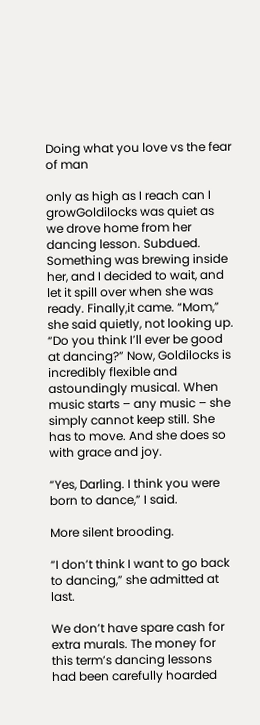Doing what you love vs the fear of man

only as high as I reach can I growGoldilocks was quiet as we drove home from her dancing lesson. Subdued. Something was brewing inside her, and I decided to wait, and let it spill over when she was ready. Finally,it came. “Mom,” she said quietly, not looking up. “Do you think I’ll ever be good at dancing?” Now, Goldilocks is incredibly flexible and astoundingly musical. When music starts – any music – she simply cannot keep still. She has to move. And she does so with grace and joy.

“Yes, Darling. I think you were born to dance,” I said.

More silent brooding.

“I don’t think I want to go back to dancing,” she admitted at last.

We don’t have spare cash for extra murals. The money for this term’s dancing lessons had been carefully hoarded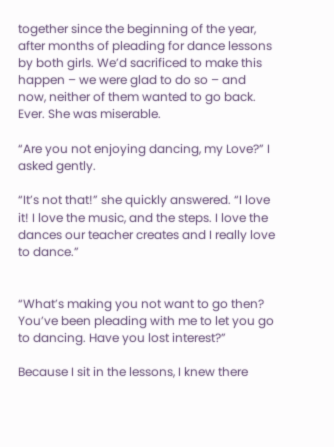together since the beginning of the year, after months of pleading for dance lessons by both girls. We’d sacrificed to make this happen – we were glad to do so – and now, neither of them wanted to go back. Ever. She was miserable.

“Are you not enjoying dancing, my Love?” I asked gently.

“It’s not that!” she quickly answered. “I love it! I love the music, and the steps. I love the dances our teacher creates and I really love to dance.”


“What’s making you not want to go then? You’ve been pleading with me to let you go to dancing. Have you lost interest?”

Because I sit in the lessons, I knew there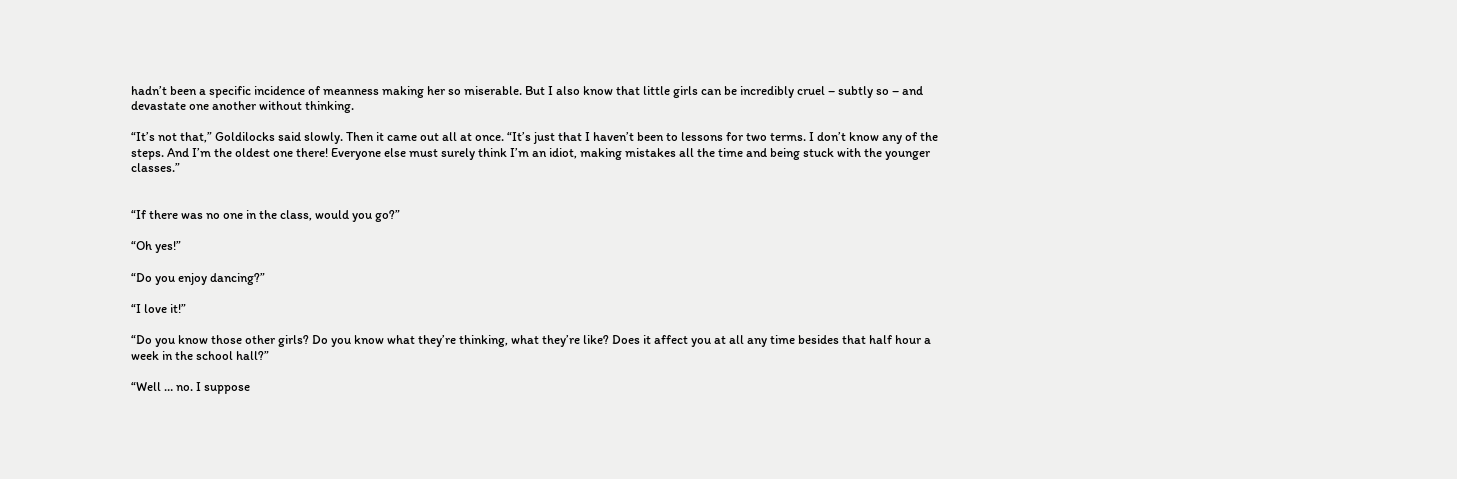hadn’t been a specific incidence of meanness making her so miserable. But I also know that little girls can be incredibly cruel – subtly so – and devastate one another without thinking.

“It’s not that,” Goldilocks said slowly. Then it came out all at once. “It’s just that I haven’t been to lessons for two terms. I don’t know any of the steps. And I’m the oldest one there! Everyone else must surely think I’m an idiot, making mistakes all the time and being stuck with the younger classes.”


“If there was no one in the class, would you go?”

“Oh yes!”

“Do you enjoy dancing?”

“I love it!”

“Do you know those other girls? Do you know what they’re thinking, what they’re like? Does it affect you at all any time besides that half hour a week in the school hall?”

“Well … no. I suppose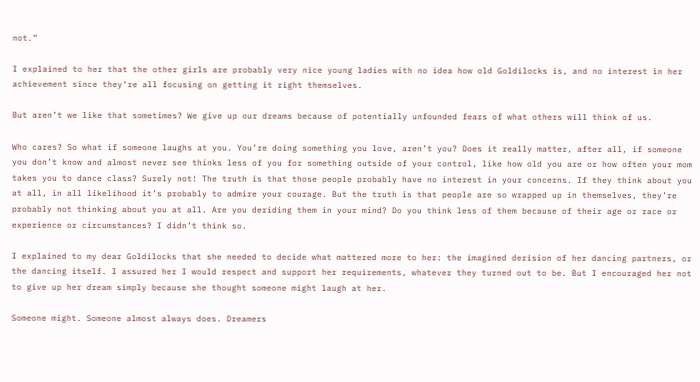not.”

I explained to her that the other girls are probably very nice young ladies with no idea how old Goldilocks is, and no interest in her achievement since they’re all focusing on getting it right themselves.

But aren’t we like that sometimes? We give up our dreams because of potentially unfounded fears of what others will think of us.

Who cares? So what if someone laughs at you. You’re doing something you love, aren’t you? Does it really matter, after all, if someone you don’t know and almost never see thinks less of you for something outside of your control, like how old you are or how often your mom takes you to dance class? Surely not! The truth is that those people probably have no interest in your concerns. If they think about you at all, in all likelihood it’s probably to admire your courage. But the truth is that people are so wrapped up in themselves, they’re probably not thinking about you at all. Are you deriding them in your mind? Do you think less of them because of their age or race or experience or circumstances? I didn’t think so.

I explained to my dear Goldilocks that she needed to decide what mattered more to her: the imagined derision of her dancing partners, or the dancing itself. I assured her I would respect and support her requirements, whatever they turned out to be. But I encouraged her not to give up her dream simply because she thought someone might laugh at her.

Someone might. Someone almost always does. Dreamers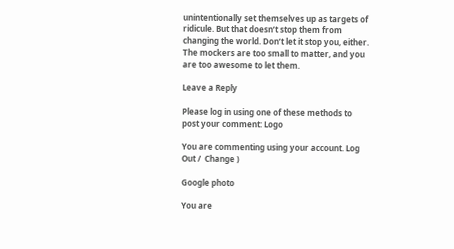unintentionally set themselves up as targets of ridicule. But that doesn’t stop them from changing the world. Don’t let it stop you, either. The mockers are too small to matter, and you are too awesome to let them.

Leave a Reply

Please log in using one of these methods to post your comment: Logo

You are commenting using your account. Log Out /  Change )

Google photo

You are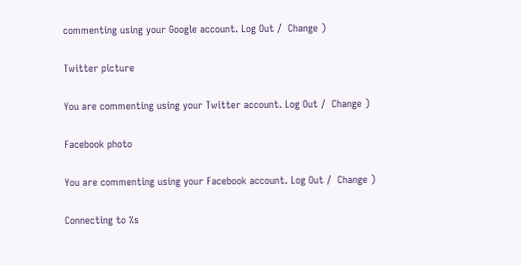commenting using your Google account. Log Out /  Change )

Twitter picture

You are commenting using your Twitter account. Log Out /  Change )

Facebook photo

You are commenting using your Facebook account. Log Out /  Change )

Connecting to %s